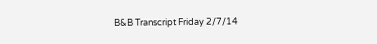B&B Transcript Friday 2/7/14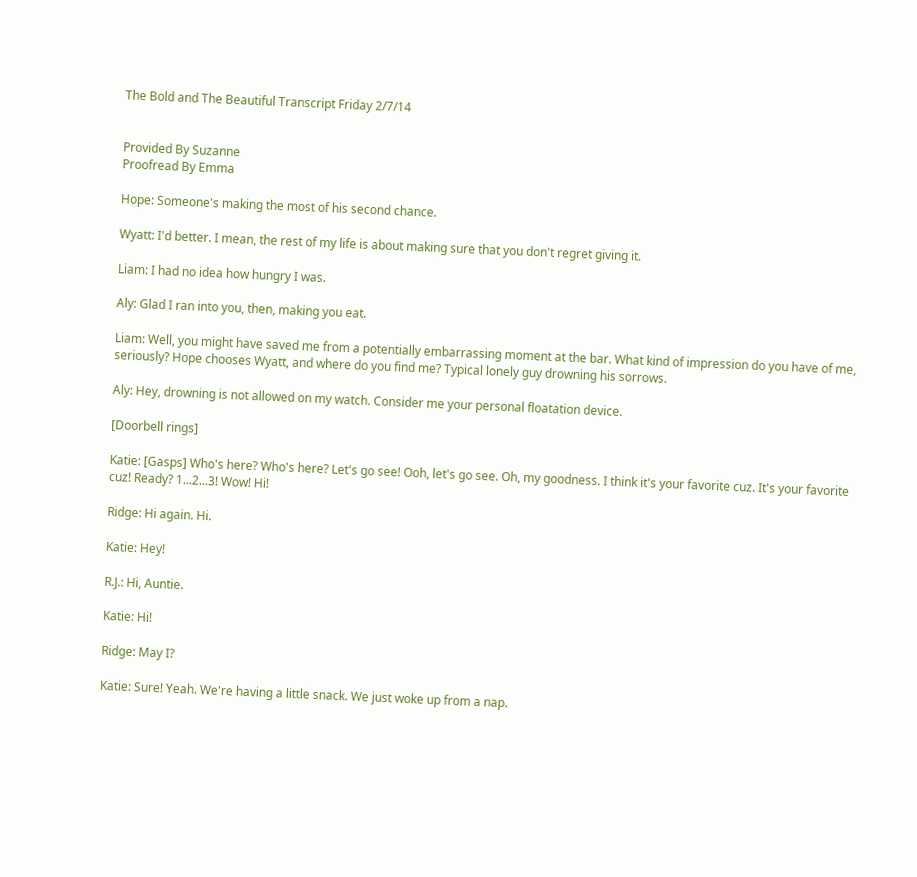The Bold and The Beautiful Transcript Friday 2/7/14


Provided By Suzanne
Proofread By Emma

Hope: Someone's making the most of his second chance.

Wyatt: I'd better. I mean, the rest of my life is about making sure that you don't regret giving it.

Liam: I had no idea how hungry I was.

Aly: Glad I ran into you, then, making you eat.

Liam: Well, you might have saved me from a potentially embarrassing moment at the bar. What kind of impression do you have of me, seriously? Hope chooses Wyatt, and where do you find me? Typical lonely guy drowning his sorrows.

Aly: Hey, drowning is not allowed on my watch. Consider me your personal floatation device.

[Doorbell rings]

Katie: [Gasps] Who's here? Who's here? Let's go see! Ooh, let's go see. Oh, my goodness. I think it's your favorite cuz. It's your favorite cuz! Ready? 1...2...3! Wow! Hi!

Ridge: Hi again. Hi.

Katie: Hey!

R.J.: Hi, Auntie.

Katie: Hi!

Ridge: May I?

Katie: Sure! Yeah. We're having a little snack. We just woke up from a nap.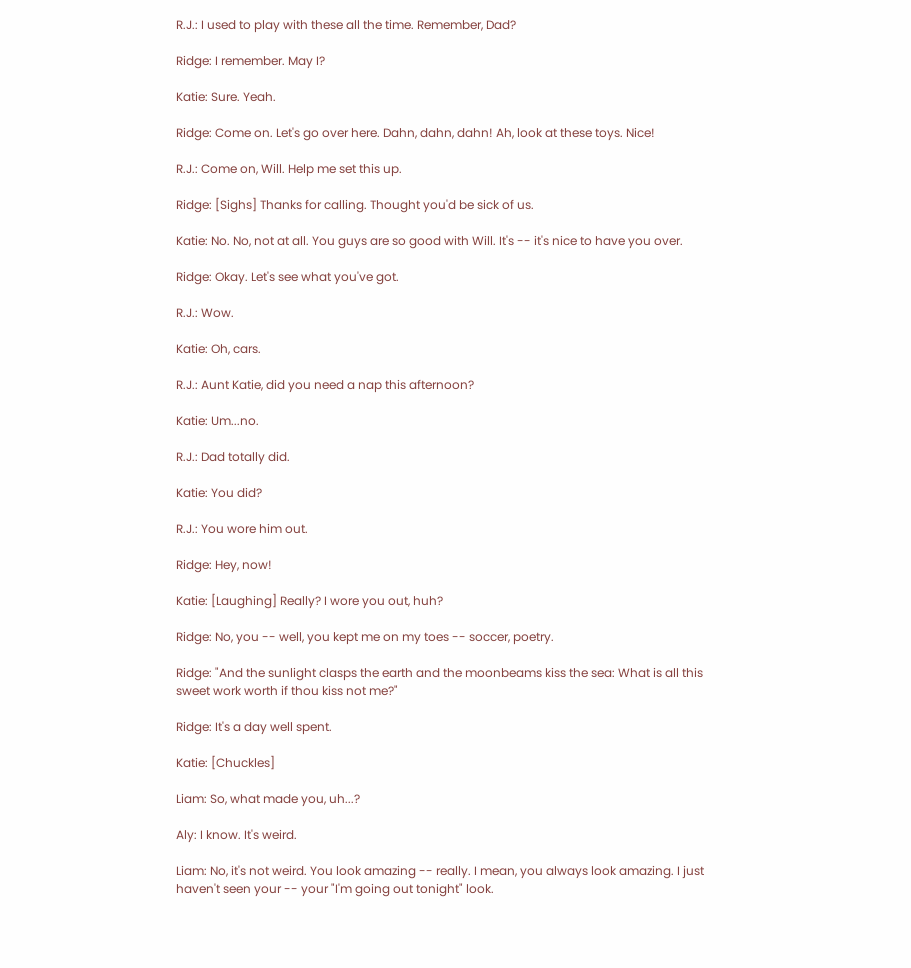R.J.: I used to play with these all the time. Remember, Dad?

Ridge: I remember. May I?

Katie: Sure. Yeah.

Ridge: Come on. Let's go over here. Dahn, dahn, dahn! Ah, look at these toys. Nice!

R.J.: Come on, Will. Help me set this up.

Ridge: [Sighs] Thanks for calling. Thought you'd be sick of us.

Katie: No. No, not at all. You guys are so good with Will. It's -- it's nice to have you over.

Ridge: Okay. Let's see what you've got.

R.J.: Wow.

Katie: Oh, cars.

R.J.: Aunt Katie, did you need a nap this afternoon?

Katie: Um...no.

R.J.: Dad totally did.

Katie: You did?

R.J.: You wore him out.

Ridge: Hey, now!

Katie: [Laughing] Really? I wore you out, huh?

Ridge: No, you -- well, you kept me on my toes -- soccer, poetry.

Ridge: "And the sunlight clasps the earth and the moonbeams kiss the sea: What is all this sweet work worth if thou kiss not me?"

Ridge: It's a day well spent.

Katie: [Chuckles]

Liam: So, what made you, uh...?

Aly: I know. It's weird.

Liam: No, it's not weird. You look amazing -- really. I mean, you always look amazing. I just haven't seen your -- your "I'm going out tonight" look.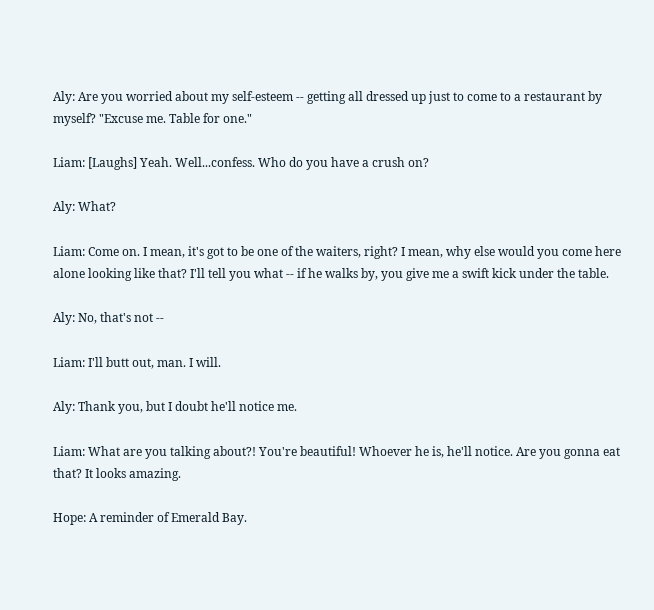Aly: Are you worried about my self-esteem -- getting all dressed up just to come to a restaurant by myself? "Excuse me. Table for one."

Liam: [Laughs] Yeah. Well...confess. Who do you have a crush on?

Aly: What?

Liam: Come on. I mean, it's got to be one of the waiters, right? I mean, why else would you come here alone looking like that? I'll tell you what -- if he walks by, you give me a swift kick under the table.

Aly: No, that's not --

Liam: I'll butt out, man. I will.

Aly: Thank you, but I doubt he'll notice me.

Liam: What are you talking about?! You're beautiful! Whoever he is, he'll notice. Are you gonna eat that? It looks amazing.

Hope: A reminder of Emerald Bay.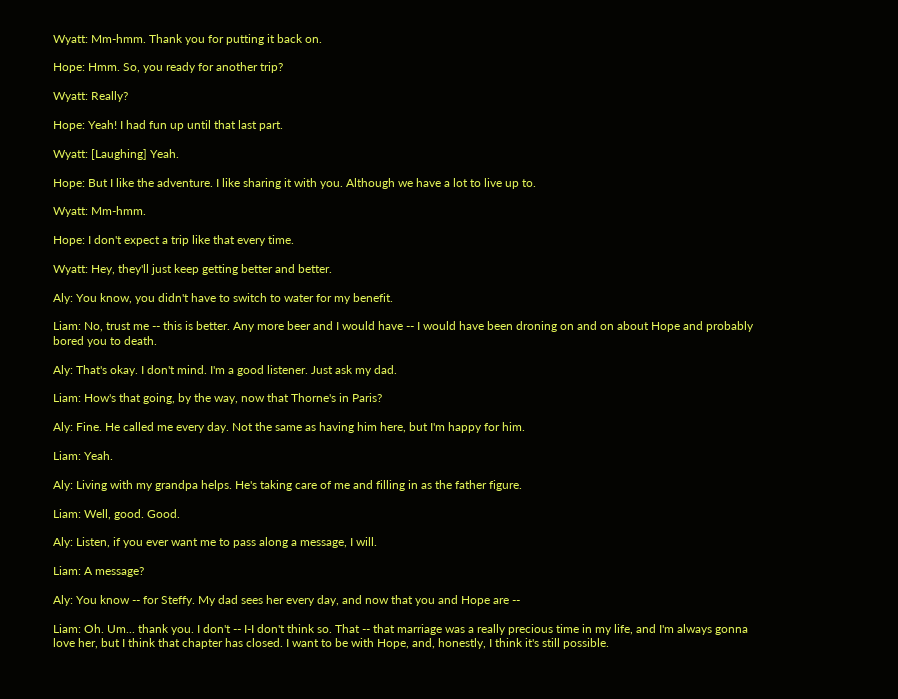Wyatt: Mm-hmm. Thank you for putting it back on.

Hope: Hmm. So, you ready for another trip?

Wyatt: Really?

Hope: Yeah! I had fun up until that last part.

Wyatt: [Laughing] Yeah.

Hope: But I like the adventure. I like sharing it with you. Although we have a lot to live up to.

Wyatt: Mm-hmm.

Hope: I don't expect a trip like that every time.

Wyatt: Hey, they'll just keep getting better and better.

Aly: You know, you didn't have to switch to water for my benefit.

Liam: No, trust me -- this is better. Any more beer and I would have -- I would have been droning on and on about Hope and probably bored you to death.

Aly: That's okay. I don't mind. I'm a good listener. Just ask my dad.

Liam: How's that going, by the way, now that Thorne's in Paris?

Aly: Fine. He called me every day. Not the same as having him here, but I'm happy for him.

Liam: Yeah.

Aly: Living with my grandpa helps. He's taking care of me and filling in as the father figure.

Liam: Well, good. Good.

Aly: Listen, if you ever want me to pass along a message, I will.

Liam: A message?

Aly: You know -- for Steffy. My dad sees her every day, and now that you and Hope are --

Liam: Oh. Um... thank you. I don't -- I-I don't think so. That -- that marriage was a really precious time in my life, and I'm always gonna love her, but I think that chapter has closed. I want to be with Hope, and, honestly, I think it's still possible.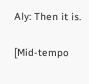Aly: Then it is.

[Mid-tempo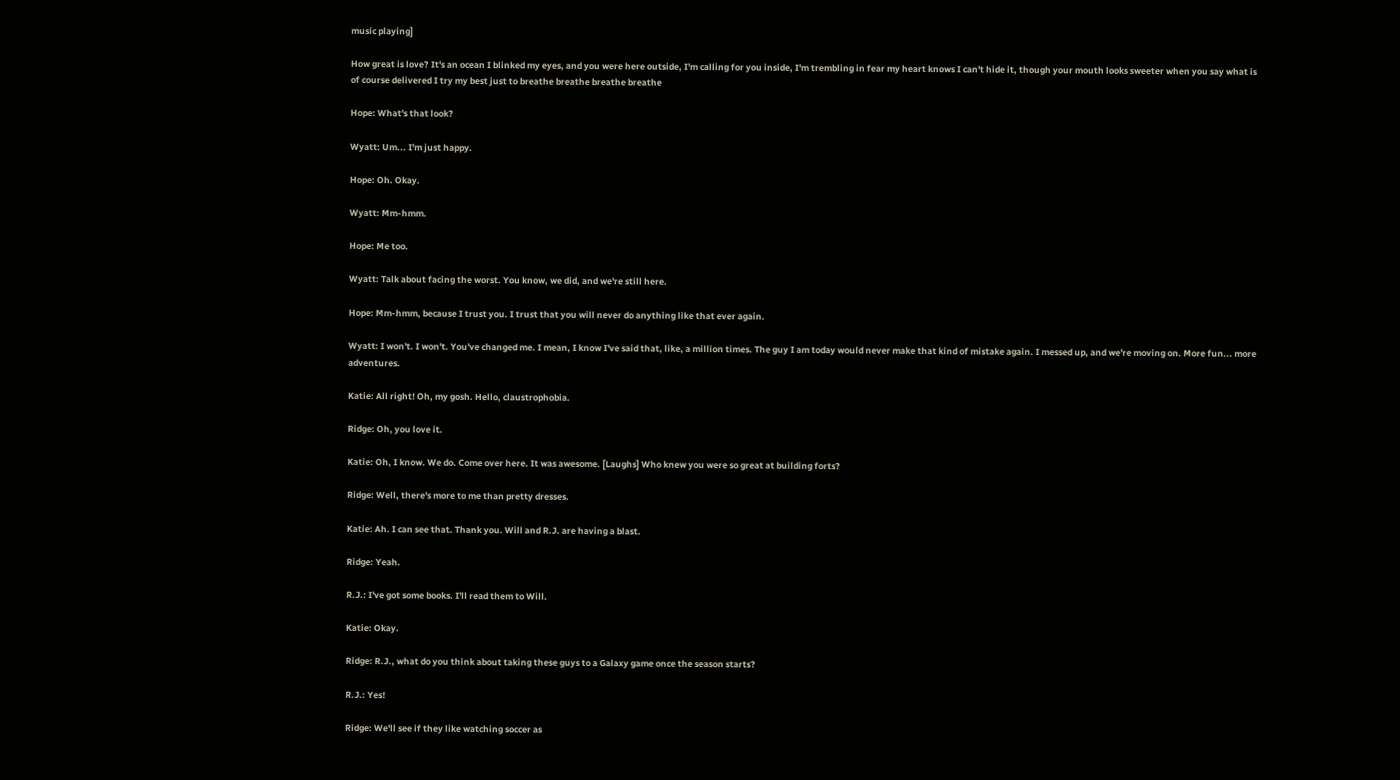music playing]

How great is love? It's an ocean I blinked my eyes, and you were here outside, I'm calling for you inside, I'm trembling in fear my heart knows I can't hide it, though your mouth looks sweeter when you say what is of course delivered I try my best just to breathe breathe breathe breathe

Hope: What's that look?

Wyatt: Um... I'm just happy.

Hope: Oh. Okay.

Wyatt: Mm-hmm.

Hope: Me too.

Wyatt: Talk about facing the worst. You know, we did, and we're still here.

Hope: Mm-hmm, because I trust you. I trust that you will never do anything like that ever again.

Wyatt: I won't. I won't. You've changed me. I mean, I know I've said that, like, a million times. The guy I am today would never make that kind of mistake again. I messed up, and we're moving on. More fun... more adventures.

Katie: All right! Oh, my gosh. Hello, claustrophobia.

Ridge: Oh, you love it.

Katie: Oh, I know. We do. Come over here. It was awesome. [Laughs] Who knew you were so great at building forts?

Ridge: Well, there's more to me than pretty dresses.

Katie: Ah. I can see that. Thank you. Will and R.J. are having a blast.

Ridge: Yeah.

R.J.: I've got some books. I'll read them to Will.

Katie: Okay.

Ridge: R.J., what do you think about taking these guys to a Galaxy game once the season starts?

R.J.: Yes!

Ridge: We'll see if they like watching soccer as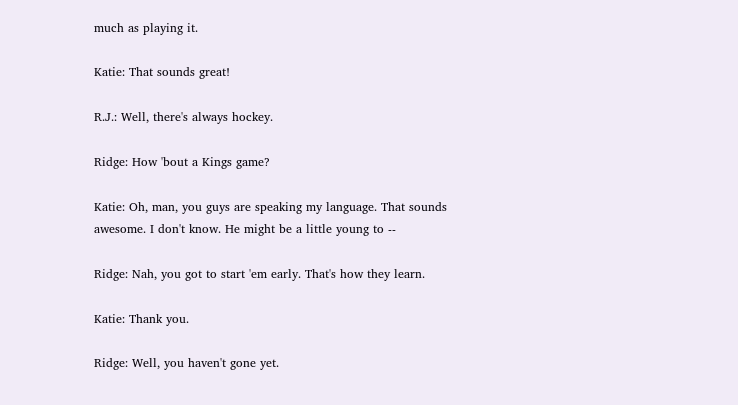much as playing it.

Katie: That sounds great!

R.J.: Well, there's always hockey.

Ridge: How 'bout a Kings game?

Katie: Oh, man, you guys are speaking my language. That sounds awesome. I don't know. He might be a little young to --

Ridge: Nah, you got to start 'em early. That's how they learn.

Katie: Thank you.

Ridge: Well, you haven't gone yet.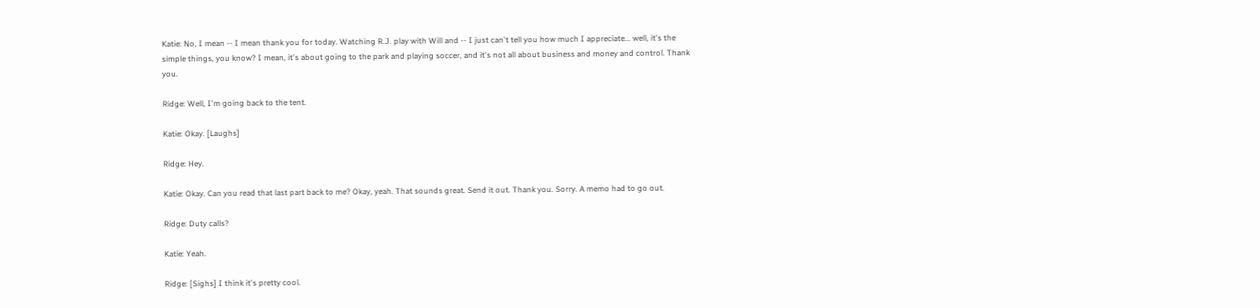Katie: No, I mean -- I mean thank you for today. Watching R.J. play with Will and -- I just can't tell you how much I appreciate... well, it's the simple things, you know? I mean, it's about going to the park and playing soccer, and it's not all about business and money and control. Thank you.

Ridge: Well, I'm going back to the tent.

Katie: Okay. [Laughs]

Ridge: Hey.

Katie: Okay. Can you read that last part back to me? Okay, yeah. That sounds great. Send it out. Thank you. Sorry. A memo had to go out.

Ridge: Duty calls?

Katie: Yeah.

Ridge: [Sighs] I think it's pretty cool.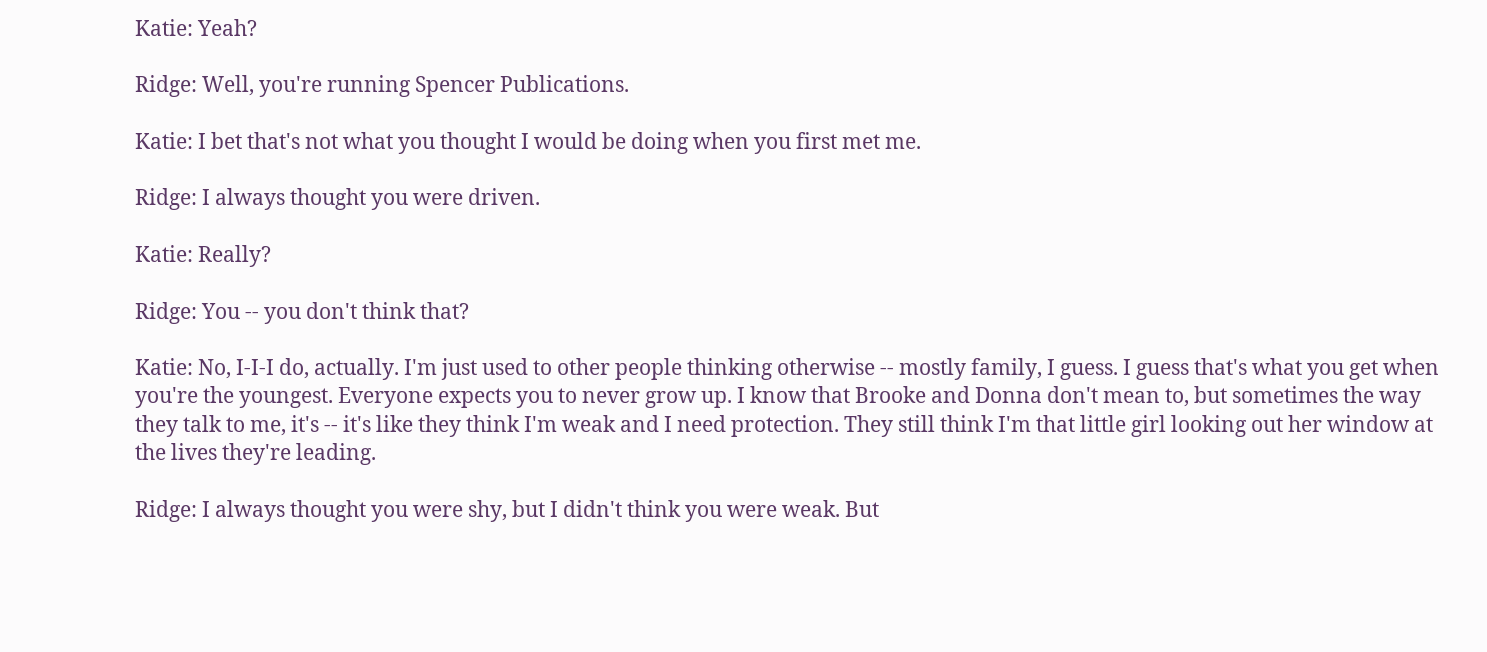Katie: Yeah?

Ridge: Well, you're running Spencer Publications.

Katie: I bet that's not what you thought I would be doing when you first met me.

Ridge: I always thought you were driven.

Katie: Really?

Ridge: You -- you don't think that?

Katie: No, I-I-I do, actually. I'm just used to other people thinking otherwise -- mostly family, I guess. I guess that's what you get when you're the youngest. Everyone expects you to never grow up. I know that Brooke and Donna don't mean to, but sometimes the way they talk to me, it's -- it's like they think I'm weak and I need protection. They still think I'm that little girl looking out her window at the lives they're leading.

Ridge: I always thought you were shy, but I didn't think you were weak. But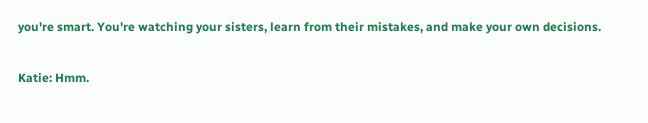you're smart. You're watching your sisters, learn from their mistakes, and make your own decisions.

Katie: Hmm.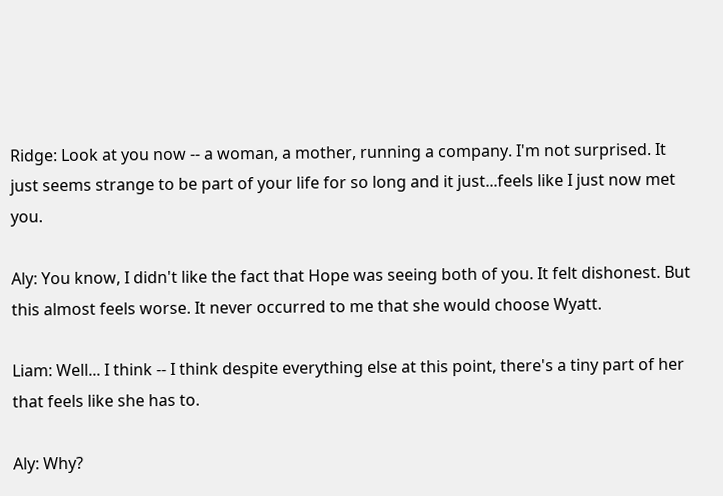Ridge: Look at you now -- a woman, a mother, running a company. I'm not surprised. It just seems strange to be part of your life for so long and it just...feels like I just now met you.

Aly: You know, I didn't like the fact that Hope was seeing both of you. It felt dishonest. But this almost feels worse. It never occurred to me that she would choose Wyatt.

Liam: Well... I think -- I think despite everything else at this point, there's a tiny part of her that feels like she has to.

Aly: Why?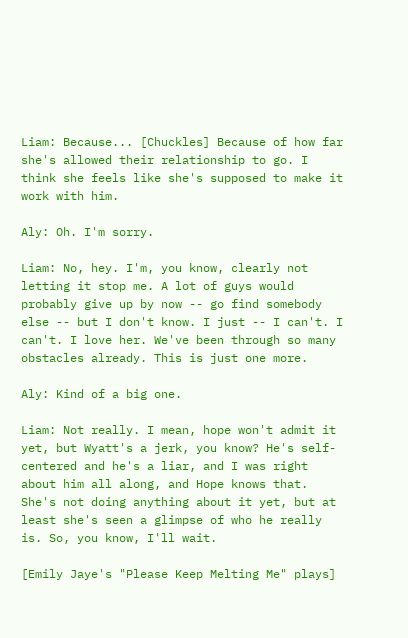Liam: Because... [Chuckles] Because of how far she's allowed their relationship to go. I think she feels like she's supposed to make it work with him.

Aly: Oh. I'm sorry.

Liam: No, hey. I'm, you know, clearly not letting it stop me. A lot of guys would probably give up by now -- go find somebody else -- but I don't know. I just -- I can't. I can't. I love her. We've been through so many obstacles already. This is just one more.

Aly: Kind of a big one.

Liam: Not really. I mean, hope won't admit it yet, but Wyatt's a jerk, you know? He's self-centered and he's a liar, and I was right about him all along, and Hope knows that. She's not doing anything about it yet, but at least she's seen a glimpse of who he really is. So, you know, I'll wait.

[Emily Jaye's "Please Keep Melting Me" plays]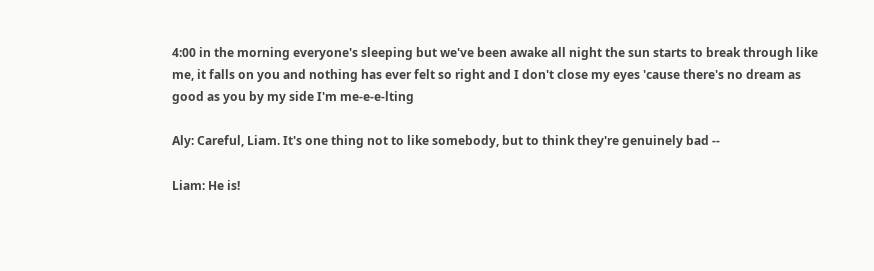4:00 in the morning everyone's sleeping but we've been awake all night the sun starts to break through like me, it falls on you and nothing has ever felt so right and I don't close my eyes 'cause there's no dream as good as you by my side I'm me-e-e-lting

Aly: Careful, Liam. It's one thing not to like somebody, but to think they're genuinely bad --

Liam: He is!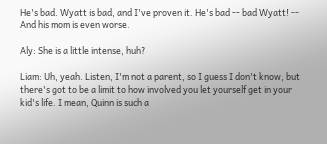He's bad. Wyatt is bad, and I've proven it. He's bad -- bad Wyatt! -- And his mom is even worse.

Aly: She is a little intense, huh?

Liam: Uh, yeah. Listen, I'm not a parent, so I guess I don't know, but there's got to be a limit to how involved you let yourself get in your kid's life. I mean, Quinn is such a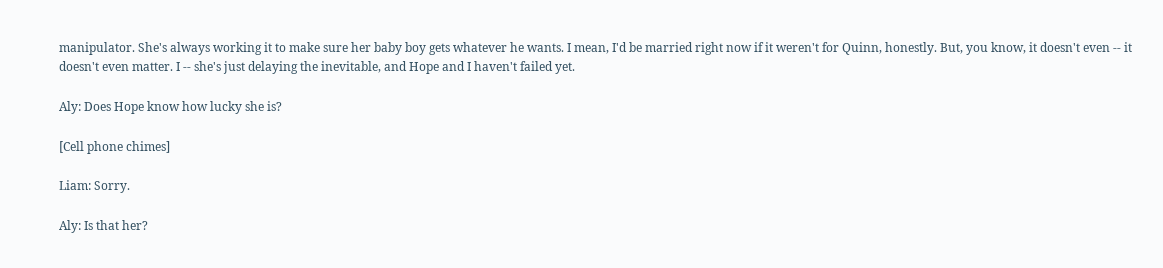manipulator. She's always working it to make sure her baby boy gets whatever he wants. I mean, I'd be married right now if it weren't for Quinn, honestly. But, you know, it doesn't even -- it doesn't even matter. I -- she's just delaying the inevitable, and Hope and I haven't failed yet.

Aly: Does Hope know how lucky she is?

[Cell phone chimes]

Liam: Sorry.

Aly: Is that her?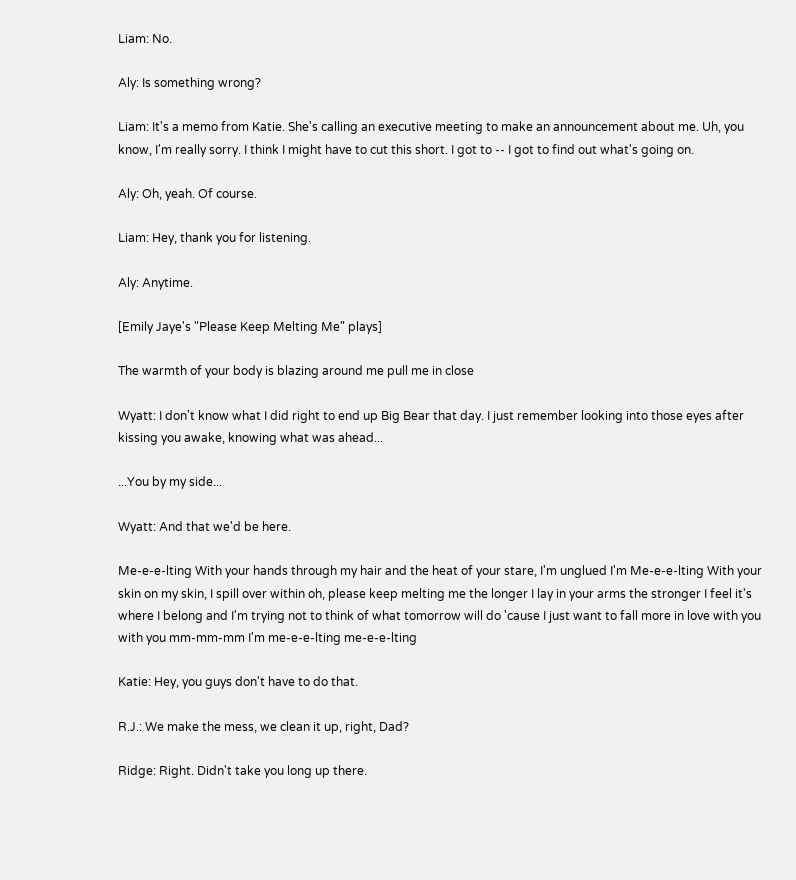Liam: No.

Aly: Is something wrong?

Liam: It's a memo from Katie. She's calling an executive meeting to make an announcement about me. Uh, you know, I'm really sorry. I think I might have to cut this short. I got to -- I got to find out what's going on.

Aly: Oh, yeah. Of course.

Liam: Hey, thank you for listening.

Aly: Anytime.

[Emily Jaye's "Please Keep Melting Me" plays]

The warmth of your body is blazing around me pull me in close

Wyatt: I don't know what I did right to end up Big Bear that day. I just remember looking into those eyes after kissing you awake, knowing what was ahead...

...You by my side...

Wyatt: And that we'd be here.

Me-e-e-lting With your hands through my hair and the heat of your stare, I'm unglued I'm Me-e-e-lting With your skin on my skin, I spill over within oh, please keep melting me the longer I lay in your arms the stronger I feel it's where I belong and I'm trying not to think of what tomorrow will do 'cause I just want to fall more in love with you with you mm-mm-mm I'm me-e-e-lting me-e-e-lting

Katie: Hey, you guys don't have to do that.

R.J.: We make the mess, we clean it up, right, Dad?

Ridge: Right. Didn't take you long up there.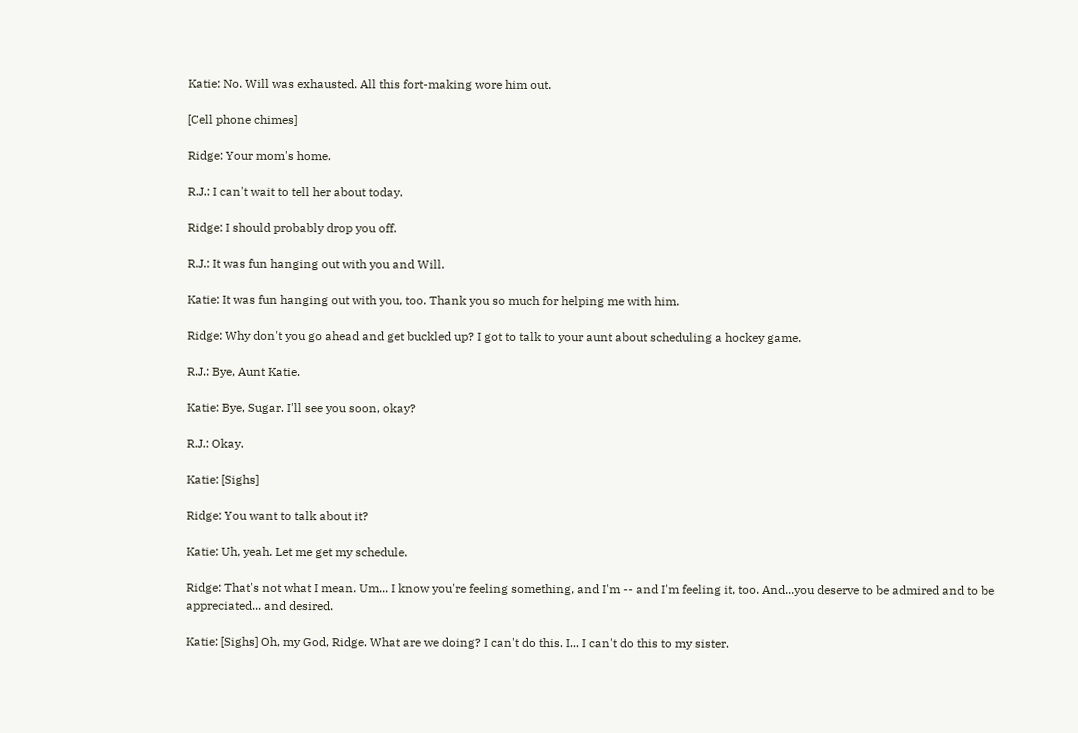Katie: No. Will was exhausted. All this fort-making wore him out.

[Cell phone chimes]

Ridge: Your mom's home.

R.J.: I can't wait to tell her about today.

Ridge: I should probably drop you off.

R.J.: It was fun hanging out with you and Will.

Katie: It was fun hanging out with you, too. Thank you so much for helping me with him.

Ridge: Why don't you go ahead and get buckled up? I got to talk to your aunt about scheduling a hockey game.

R.J.: Bye, Aunt Katie.

Katie: Bye, Sugar. I'll see you soon, okay?

R.J.: Okay.

Katie: [Sighs]

Ridge: You want to talk about it?

Katie: Uh, yeah. Let me get my schedule.

Ridge: That's not what I mean. Um... I know you're feeling something, and I'm -- and I'm feeling it, too. And...you deserve to be admired and to be appreciated... and desired.

Katie: [Sighs] Oh, my God, Ridge. What are we doing? I can't do this. I... I can't do this to my sister.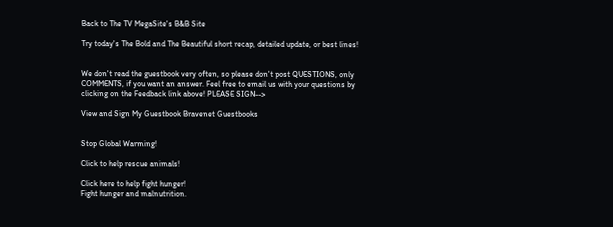Back to The TV MegaSite's B&B Site

Try today's The Bold and The Beautiful short recap, detailed update, or best lines!


We don't read the guestbook very often, so please don't post QUESTIONS, only COMMENTS, if you want an answer. Feel free to email us with your questions by clicking on the Feedback link above! PLEASE SIGN-->

View and Sign My Guestbook Bravenet Guestbooks


Stop Global Warming!

Click to help rescue animals!

Click here to help fight hunger!
Fight hunger and malnutrition.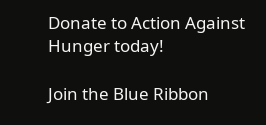Donate to Action Against Hunger today!

Join the Blue Ribbon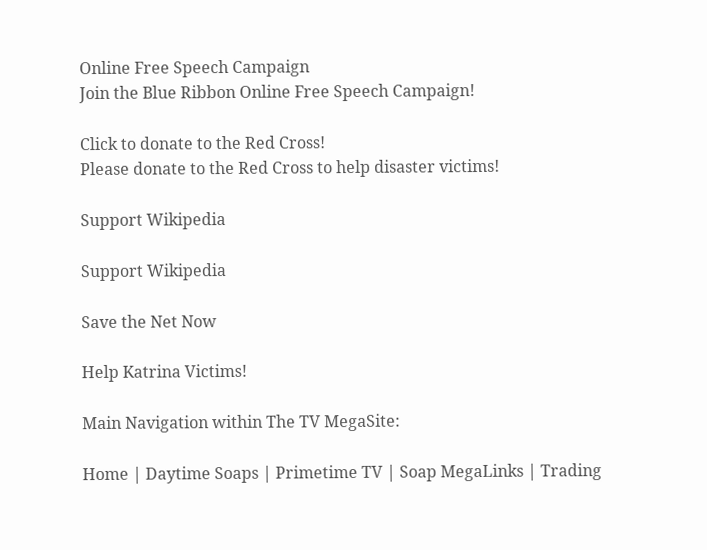Online Free Speech Campaign
Join the Blue Ribbon Online Free Speech Campaign!

Click to donate to the Red Cross!
Please donate to the Red Cross to help disaster victims!

Support Wikipedia

Support Wikipedia

Save the Net Now

Help Katrina Victims!

Main Navigation within The TV MegaSite:

Home | Daytime Soaps | Primetime TV | Soap MegaLinks | Trading